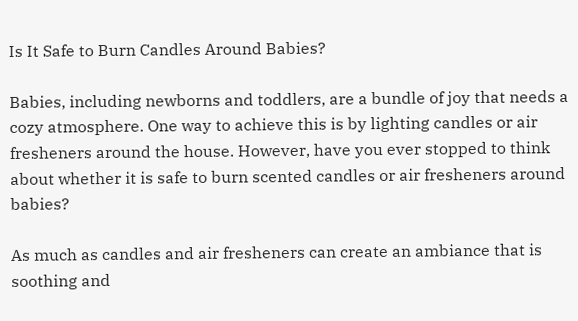Is It Safe to Burn Candles Around Babies?

Babies, including newborns and toddlers, are a bundle of joy that needs a cozy atmosphere. One way to achieve this is by lighting candles or air fresheners around the house. However, have you ever stopped to think about whether it is safe to burn scented candles or air fresheners around babies?

As much as candles and air fresheners can create an ambiance that is soothing and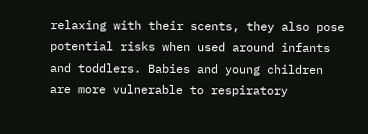relaxing with their scents, they also pose potential risks when used around infants and toddlers. Babies and young children are more vulnerable to respiratory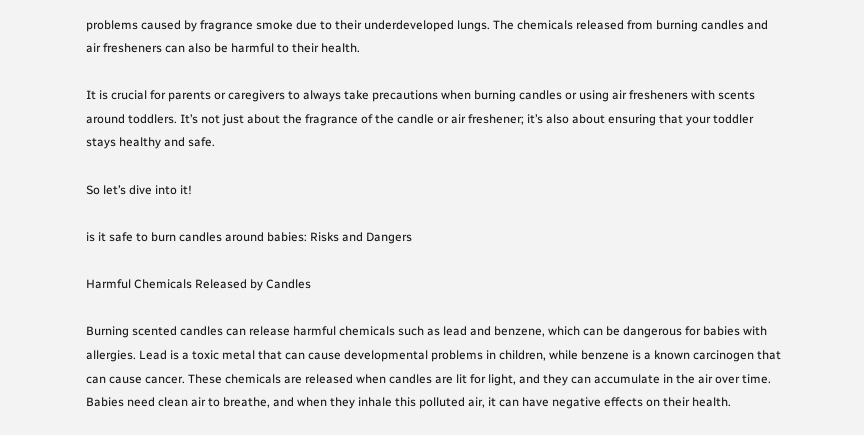problems caused by fragrance smoke due to their underdeveloped lungs. The chemicals released from burning candles and air fresheners can also be harmful to their health.

It is crucial for parents or caregivers to always take precautions when burning candles or using air fresheners with scents around toddlers. It’s not just about the fragrance of the candle or air freshener; it’s also about ensuring that your toddler stays healthy and safe.

So let’s dive into it!

is it safe to burn candles around babies: Risks and Dangers

Harmful Chemicals Released by Candles

Burning scented candles can release harmful chemicals such as lead and benzene, which can be dangerous for babies with allergies. Lead is a toxic metal that can cause developmental problems in children, while benzene is a known carcinogen that can cause cancer. These chemicals are released when candles are lit for light, and they can accumulate in the air over time. Babies need clean air to breathe, and when they inhale this polluted air, it can have negative effects on their health.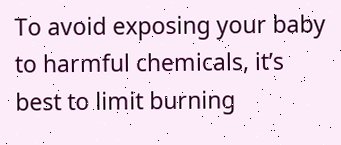To avoid exposing your baby to harmful chemicals, it’s best to limit burning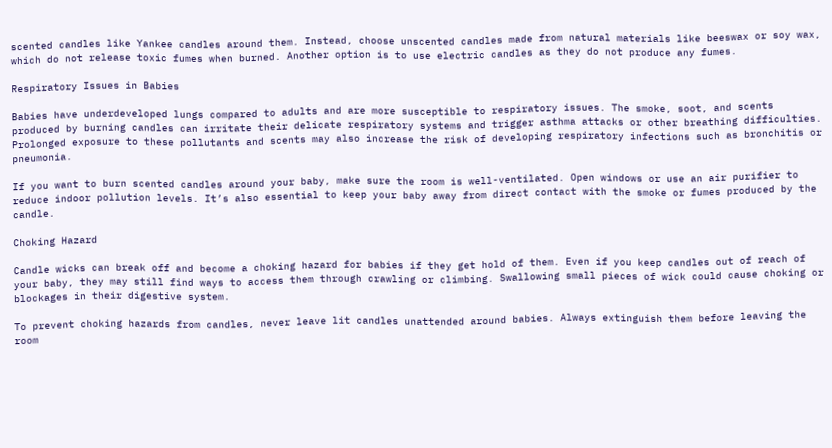scented candles like Yankee candles around them. Instead, choose unscented candles made from natural materials like beeswax or soy wax, which do not release toxic fumes when burned. Another option is to use electric candles as they do not produce any fumes.

Respiratory Issues in Babies

Babies have underdeveloped lungs compared to adults and are more susceptible to respiratory issues. The smoke, soot, and scents produced by burning candles can irritate their delicate respiratory systems and trigger asthma attacks or other breathing difficulties. Prolonged exposure to these pollutants and scents may also increase the risk of developing respiratory infections such as bronchitis or pneumonia.

If you want to burn scented candles around your baby, make sure the room is well-ventilated. Open windows or use an air purifier to reduce indoor pollution levels. It’s also essential to keep your baby away from direct contact with the smoke or fumes produced by the candle.

Choking Hazard

Candle wicks can break off and become a choking hazard for babies if they get hold of them. Even if you keep candles out of reach of your baby, they may still find ways to access them through crawling or climbing. Swallowing small pieces of wick could cause choking or blockages in their digestive system.

To prevent choking hazards from candles, never leave lit candles unattended around babies. Always extinguish them before leaving the room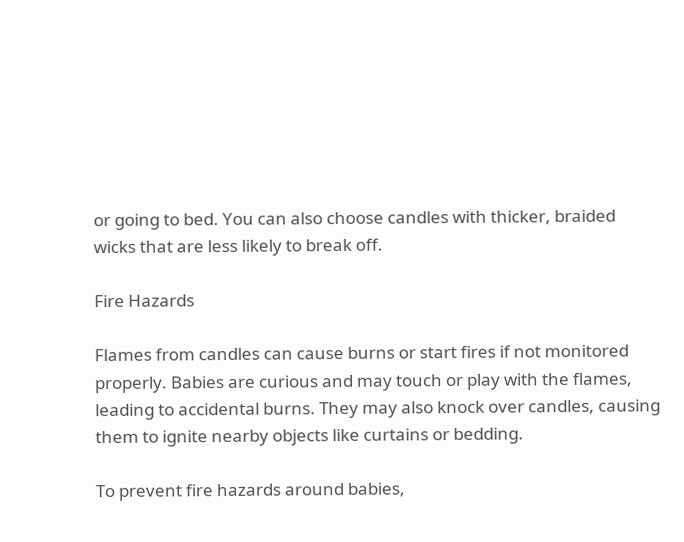or going to bed. You can also choose candles with thicker, braided wicks that are less likely to break off.

Fire Hazards

Flames from candles can cause burns or start fires if not monitored properly. Babies are curious and may touch or play with the flames, leading to accidental burns. They may also knock over candles, causing them to ignite nearby objects like curtains or bedding.

To prevent fire hazards around babies,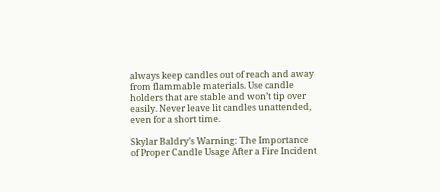always keep candles out of reach and away from flammable materials. Use candle holders that are stable and won’t tip over easily. Never leave lit candles unattended, even for a short time.

Skylar Baldry’s Warning: The Importance of Proper Candle Usage After a Fire Incident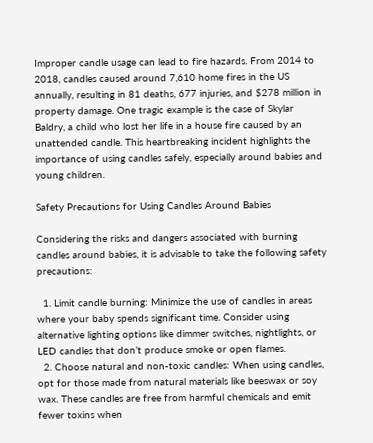Improper candle usage can lead to fire hazards. From 2014 to 2018, candles caused around 7,610 home fires in the US annually, resulting in 81 deaths, 677 injuries, and $278 million in property damage. One tragic example is the case of Skylar Baldry, a child who lost her life in a house fire caused by an unattended candle. This heartbreaking incident highlights the importance of using candles safely, especially around babies and young children.

Safety Precautions for Using Candles Around Babies

Considering the risks and dangers associated with burning candles around babies, it is advisable to take the following safety precautions:

  1. Limit candle burning: Minimize the use of candles in areas where your baby spends significant time. Consider using alternative lighting options like dimmer switches, nightlights, or LED candles that don’t produce smoke or open flames.
  2. Choose natural and non-toxic candles: When using candles, opt for those made from natural materials like beeswax or soy wax. These candles are free from harmful chemicals and emit fewer toxins when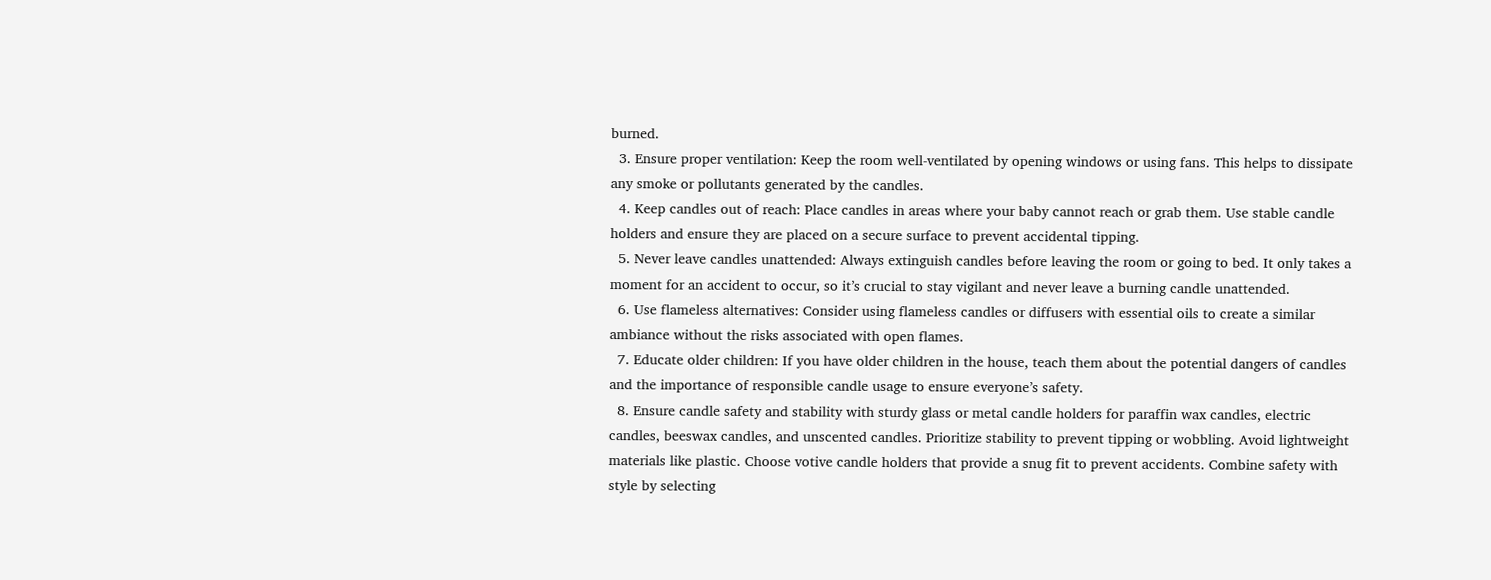burned.
  3. Ensure proper ventilation: Keep the room well-ventilated by opening windows or using fans. This helps to dissipate any smoke or pollutants generated by the candles.
  4. Keep candles out of reach: Place candles in areas where your baby cannot reach or grab them. Use stable candle holders and ensure they are placed on a secure surface to prevent accidental tipping.
  5. Never leave candles unattended: Always extinguish candles before leaving the room or going to bed. It only takes a moment for an accident to occur, so it’s crucial to stay vigilant and never leave a burning candle unattended.
  6. Use flameless alternatives: Consider using flameless candles or diffusers with essential oils to create a similar ambiance without the risks associated with open flames.
  7. Educate older children: If you have older children in the house, teach them about the potential dangers of candles and the importance of responsible candle usage to ensure everyone’s safety.
  8. Ensure candle safety and stability with sturdy glass or metal candle holders for paraffin wax candles, electric candles, beeswax candles, and unscented candles. Prioritize stability to prevent tipping or wobbling. Avoid lightweight materials like plastic. Choose votive candle holders that provide a snug fit to prevent accidents. Combine safety with style by selecting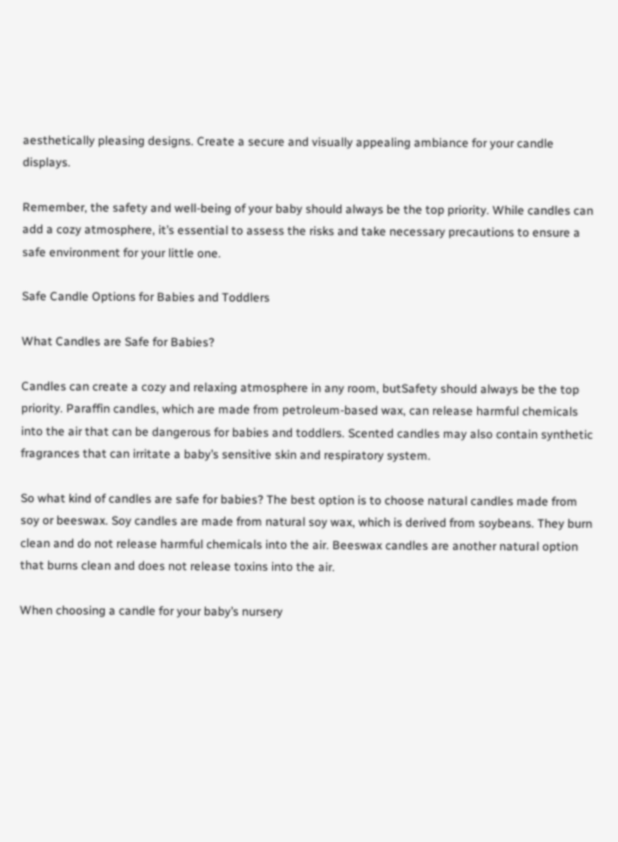aesthetically pleasing designs. Create a secure and visually appealing ambiance for your candle displays.

Remember, the safety and well-being of your baby should always be the top priority. While candles can add a cozy atmosphere, it’s essential to assess the risks and take necessary precautions to ensure a safe environment for your little one.

Safe Candle Options for Babies and Toddlers

What Candles are Safe for Babies?

Candles can create a cozy and relaxing atmosphere in any room, butSafety should always be the top priority. Paraffin candles, which are made from petroleum-based wax, can release harmful chemicals into the air that can be dangerous for babies and toddlers. Scented candles may also contain synthetic fragrances that can irritate a baby’s sensitive skin and respiratory system.

So what kind of candles are safe for babies? The best option is to choose natural candles made from soy or beeswax. Soy candles are made from natural soy wax, which is derived from soybeans. They burn clean and do not release harmful chemicals into the air. Beeswax candles are another natural option that burns clean and does not release toxins into the air.

When choosing a candle for your baby’s nursery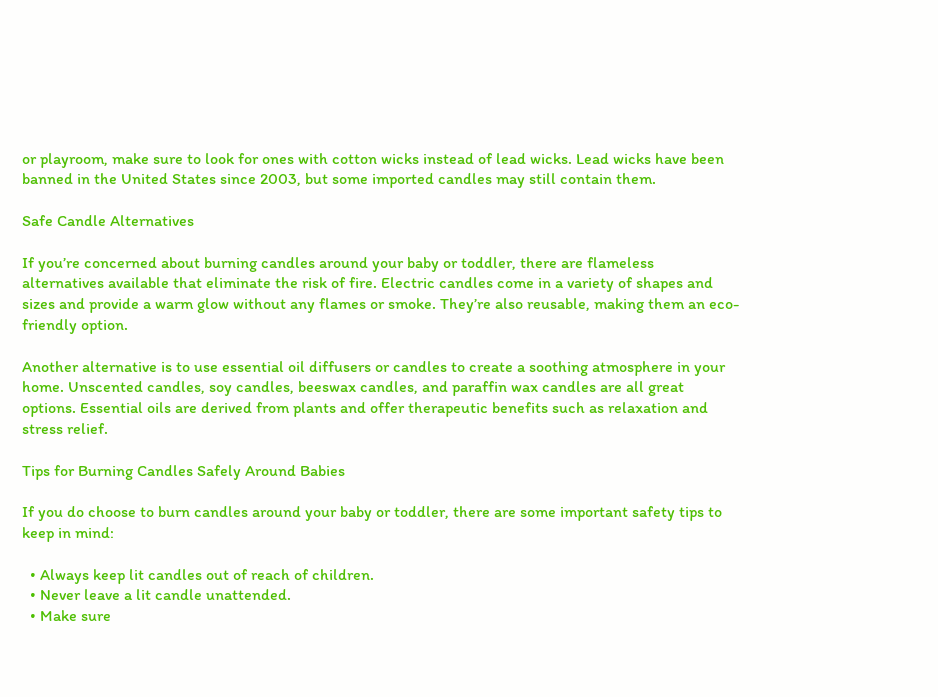or playroom, make sure to look for ones with cotton wicks instead of lead wicks. Lead wicks have been banned in the United States since 2003, but some imported candles may still contain them.

Safe Candle Alternatives

If you’re concerned about burning candles around your baby or toddler, there are flameless alternatives available that eliminate the risk of fire. Electric candles come in a variety of shapes and sizes and provide a warm glow without any flames or smoke. They’re also reusable, making them an eco-friendly option.

Another alternative is to use essential oil diffusers or candles to create a soothing atmosphere in your home. Unscented candles, soy candles, beeswax candles, and paraffin wax candles are all great options. Essential oils are derived from plants and offer therapeutic benefits such as relaxation and stress relief.

Tips for Burning Candles Safely Around Babies

If you do choose to burn candles around your baby or toddler, there are some important safety tips to keep in mind:

  • Always keep lit candles out of reach of children.
  • Never leave a lit candle unattended.
  • Make sure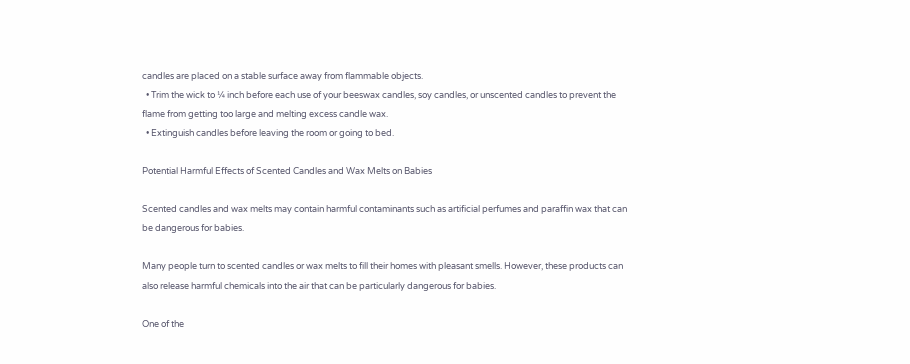candles are placed on a stable surface away from flammable objects.
  • Trim the wick to ¼ inch before each use of your beeswax candles, soy candles, or unscented candles to prevent the flame from getting too large and melting excess candle wax.
  • Extinguish candles before leaving the room or going to bed.

Potential Harmful Effects of Scented Candles and Wax Melts on Babies

Scented candles and wax melts may contain harmful contaminants such as artificial perfumes and paraffin wax that can be dangerous for babies.

Many people turn to scented candles or wax melts to fill their homes with pleasant smells. However, these products can also release harmful chemicals into the air that can be particularly dangerous for babies.

One of the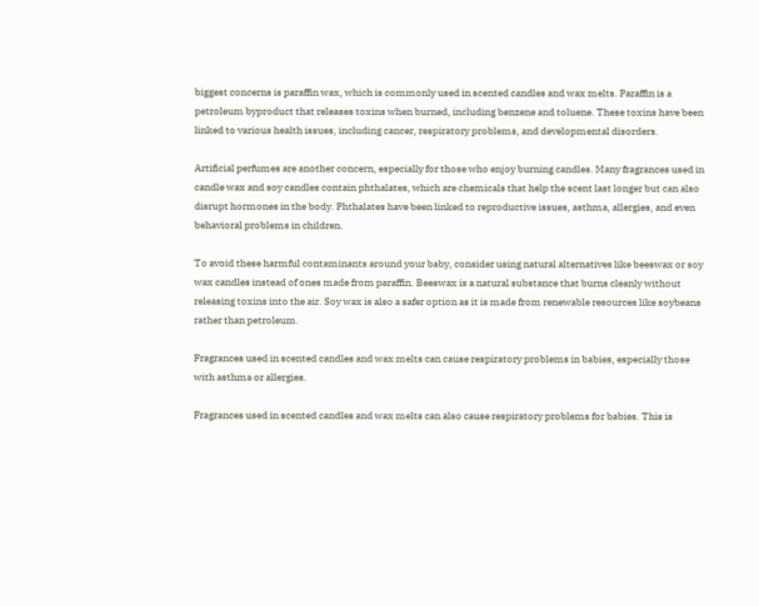biggest concerns is paraffin wax, which is commonly used in scented candles and wax melts. Paraffin is a petroleum byproduct that releases toxins when burned, including benzene and toluene. These toxins have been linked to various health issues, including cancer, respiratory problems, and developmental disorders.

Artificial perfumes are another concern, especially for those who enjoy burning candles. Many fragrances used in candle wax and soy candles contain phthalates, which are chemicals that help the scent last longer but can also disrupt hormones in the body. Phthalates have been linked to reproductive issues, asthma, allergies, and even behavioral problems in children.

To avoid these harmful contaminants around your baby, consider using natural alternatives like beeswax or soy wax candles instead of ones made from paraffin. Beeswax is a natural substance that burns cleanly without releasing toxins into the air. Soy wax is also a safer option as it is made from renewable resources like soybeans rather than petroleum.

Fragrances used in scented candles and wax melts can cause respiratory problems in babies, especially those with asthma or allergies.

Fragrances used in scented candles and wax melts can also cause respiratory problems for babies. This is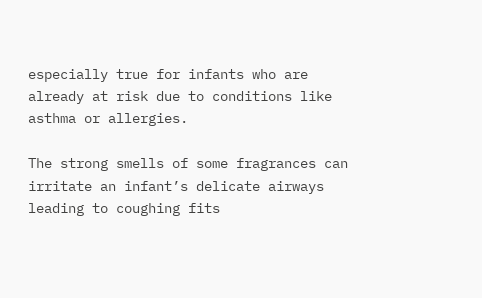especially true for infants who are already at risk due to conditions like asthma or allergies.

The strong smells of some fragrances can irritate an infant’s delicate airways leading to coughing fits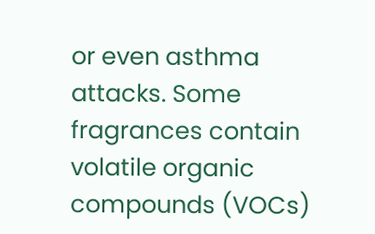or even asthma attacks. Some fragrances contain volatile organic compounds (VOCs)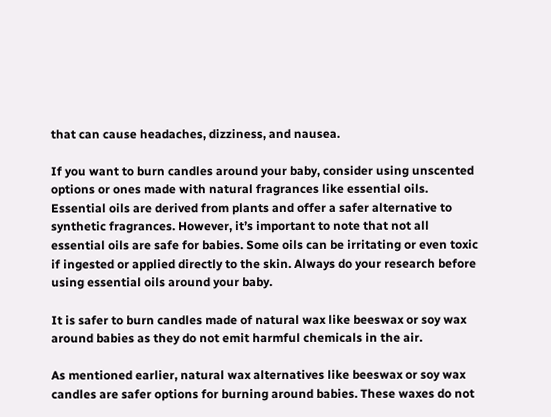that can cause headaches, dizziness, and nausea.

If you want to burn candles around your baby, consider using unscented options or ones made with natural fragrances like essential oils. Essential oils are derived from plants and offer a safer alternative to synthetic fragrances. However, it’s important to note that not all essential oils are safe for babies. Some oils can be irritating or even toxic if ingested or applied directly to the skin. Always do your research before using essential oils around your baby.

It is safer to burn candles made of natural wax like beeswax or soy wax around babies as they do not emit harmful chemicals in the air.

As mentioned earlier, natural wax alternatives like beeswax or soy wax candles are safer options for burning around babies. These waxes do not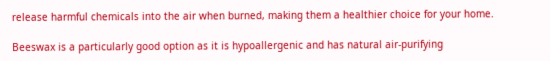release harmful chemicals into the air when burned, making them a healthier choice for your home.

Beeswax is a particularly good option as it is hypoallergenic and has natural air-purifying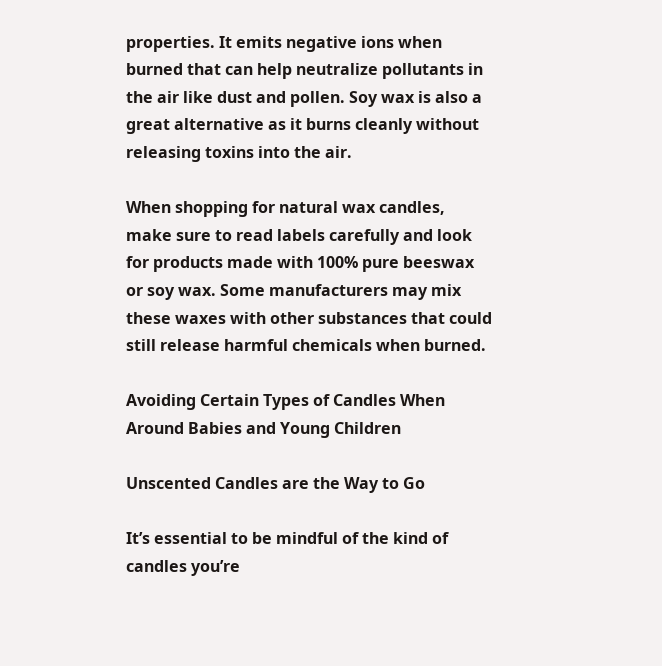properties. It emits negative ions when burned that can help neutralize pollutants in the air like dust and pollen. Soy wax is also a great alternative as it burns cleanly without releasing toxins into the air.

When shopping for natural wax candles, make sure to read labels carefully and look for products made with 100% pure beeswax or soy wax. Some manufacturers may mix these waxes with other substances that could still release harmful chemicals when burned.

Avoiding Certain Types of Candles When Around Babies and Young Children

Unscented Candles are the Way to Go

It’s essential to be mindful of the kind of candles you’re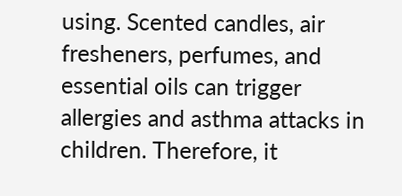using. Scented candles, air fresheners, perfumes, and essential oils can trigger allergies and asthma attacks in children. Therefore, it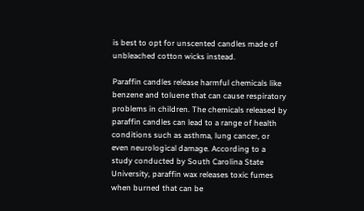is best to opt for unscented candles made of unbleached cotton wicks instead.

Paraffin candles release harmful chemicals like benzene and toluene that can cause respiratory problems in children. The chemicals released by paraffin candles can lead to a range of health conditions such as asthma, lung cancer, or even neurological damage. According to a study conducted by South Carolina State University, paraffin wax releases toxic fumes when burned that can be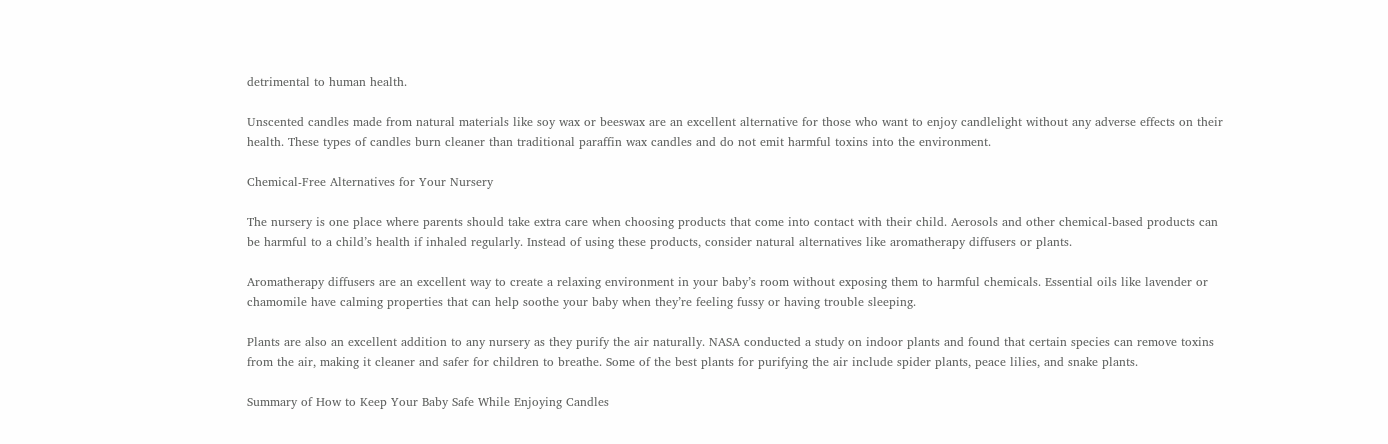detrimental to human health.

Unscented candles made from natural materials like soy wax or beeswax are an excellent alternative for those who want to enjoy candlelight without any adverse effects on their health. These types of candles burn cleaner than traditional paraffin wax candles and do not emit harmful toxins into the environment.

Chemical-Free Alternatives for Your Nursery

The nursery is one place where parents should take extra care when choosing products that come into contact with their child. Aerosols and other chemical-based products can be harmful to a child’s health if inhaled regularly. Instead of using these products, consider natural alternatives like aromatherapy diffusers or plants.

Aromatherapy diffusers are an excellent way to create a relaxing environment in your baby’s room without exposing them to harmful chemicals. Essential oils like lavender or chamomile have calming properties that can help soothe your baby when they’re feeling fussy or having trouble sleeping.

Plants are also an excellent addition to any nursery as they purify the air naturally. NASA conducted a study on indoor plants and found that certain species can remove toxins from the air, making it cleaner and safer for children to breathe. Some of the best plants for purifying the air include spider plants, peace lilies, and snake plants.

Summary of How to Keep Your Baby Safe While Enjoying Candles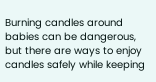Burning candles around babies can be dangerous, but there are ways to enjoy candles safely while keeping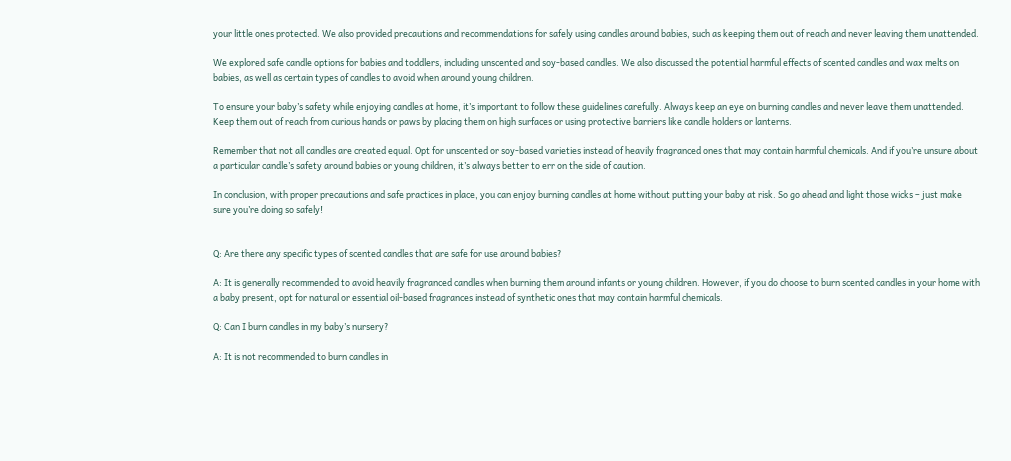your little ones protected. We also provided precautions and recommendations for safely using candles around babies, such as keeping them out of reach and never leaving them unattended.

We explored safe candle options for babies and toddlers, including unscented and soy-based candles. We also discussed the potential harmful effects of scented candles and wax melts on babies, as well as certain types of candles to avoid when around young children.

To ensure your baby’s safety while enjoying candles at home, it’s important to follow these guidelines carefully. Always keep an eye on burning candles and never leave them unattended. Keep them out of reach from curious hands or paws by placing them on high surfaces or using protective barriers like candle holders or lanterns.

Remember that not all candles are created equal. Opt for unscented or soy-based varieties instead of heavily fragranced ones that may contain harmful chemicals. And if you’re unsure about a particular candle’s safety around babies or young children, it’s always better to err on the side of caution.

In conclusion, with proper precautions and safe practices in place, you can enjoy burning candles at home without putting your baby at risk. So go ahead and light those wicks – just make sure you’re doing so safely!


Q: Are there any specific types of scented candles that are safe for use around babies?

A: It is generally recommended to avoid heavily fragranced candles when burning them around infants or young children. However, if you do choose to burn scented candles in your home with a baby present, opt for natural or essential oil-based fragrances instead of synthetic ones that may contain harmful chemicals.

Q: Can I burn candles in my baby’s nursery?

A: It is not recommended to burn candles in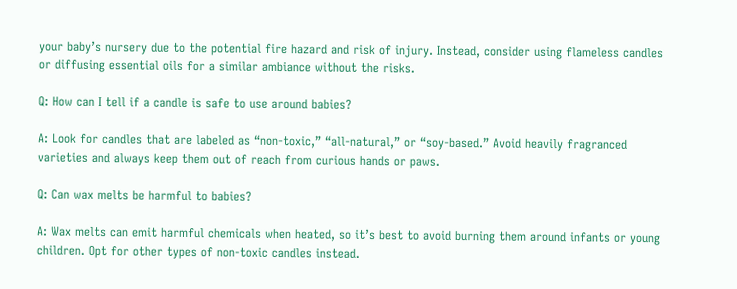your baby’s nursery due to the potential fire hazard and risk of injury. Instead, consider using flameless candles or diffusing essential oils for a similar ambiance without the risks.

Q: How can I tell if a candle is safe to use around babies?

A: Look for candles that are labeled as “non-toxic,” “all-natural,” or “soy-based.” Avoid heavily fragranced varieties and always keep them out of reach from curious hands or paws.

Q: Can wax melts be harmful to babies?

A: Wax melts can emit harmful chemicals when heated, so it’s best to avoid burning them around infants or young children. Opt for other types of non-toxic candles instead.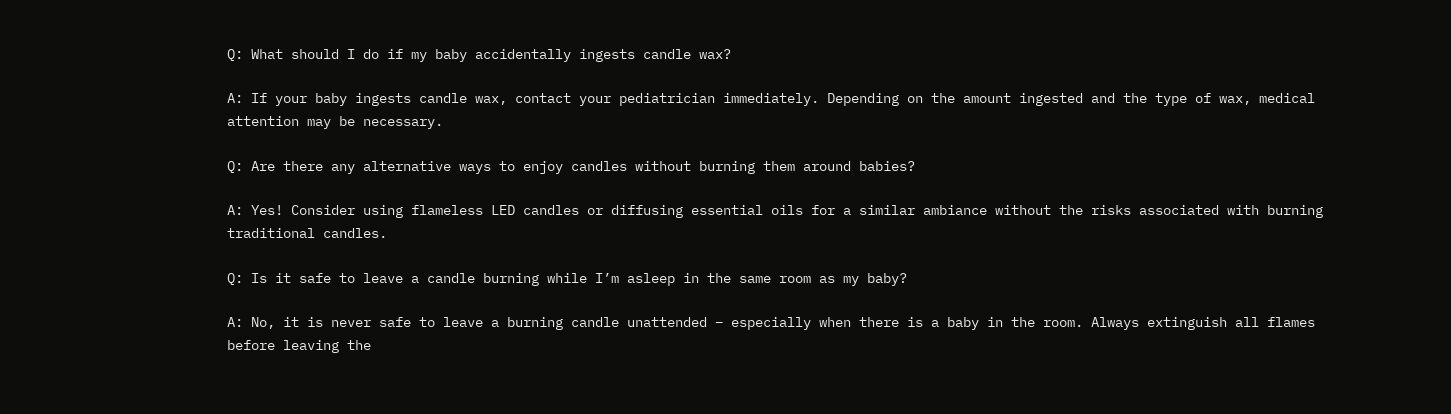Q: What should I do if my baby accidentally ingests candle wax?

A: If your baby ingests candle wax, contact your pediatrician immediately. Depending on the amount ingested and the type of wax, medical attention may be necessary.

Q: Are there any alternative ways to enjoy candles without burning them around babies?

A: Yes! Consider using flameless LED candles or diffusing essential oils for a similar ambiance without the risks associated with burning traditional candles.

Q: Is it safe to leave a candle burning while I’m asleep in the same room as my baby?

A: No, it is never safe to leave a burning candle unattended – especially when there is a baby in the room. Always extinguish all flames before leaving the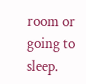room or going to sleep.